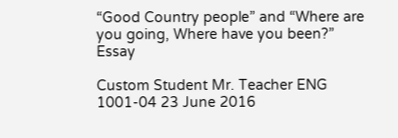“Good Country people” and “Where are you going, Where have you been?” Essay

Custom Student Mr. Teacher ENG 1001-04 23 June 2016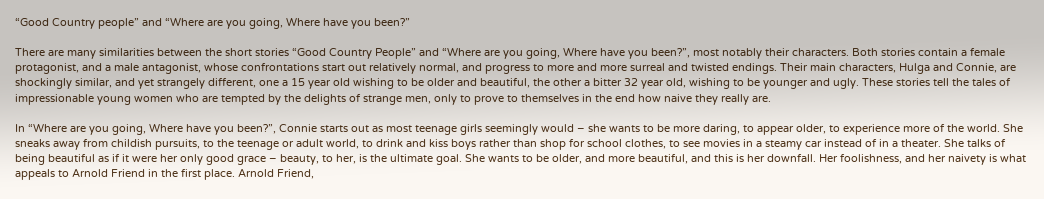“Good Country people” and “Where are you going, Where have you been?”

There are many similarities between the short stories “Good Country People” and “Where are you going, Where have you been?”, most notably their characters. Both stories contain a female protagonist, and a male antagonist, whose confrontations start out relatively normal, and progress to more and more surreal and twisted endings. Their main characters, Hulga and Connie, are shockingly similar, and yet strangely different, one a 15 year old wishing to be older and beautiful, the other a bitter 32 year old, wishing to be younger and ugly. These stories tell the tales of impressionable young women who are tempted by the delights of strange men, only to prove to themselves in the end how naive they really are.

In “Where are you going, Where have you been?”, Connie starts out as most teenage girls seemingly would – she wants to be more daring, to appear older, to experience more of the world. She sneaks away from childish pursuits, to the teenage or adult world, to drink and kiss boys rather than shop for school clothes, to see movies in a steamy car instead of in a theater. She talks of being beautiful as if it were her only good grace – beauty, to her, is the ultimate goal. She wants to be older, and more beautiful, and this is her downfall. Her foolishness, and her naivety is what appeals to Arnold Friend in the first place. Arnold Friend,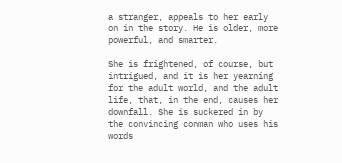a stranger, appeals to her early on in the story. He is older, more powerful, and smarter.

She is frightened, of course, but intrigued, and it is her yearning for the adult world, and the adult life, that, in the end, causes her downfall. She is suckered in by the convincing conman who uses his words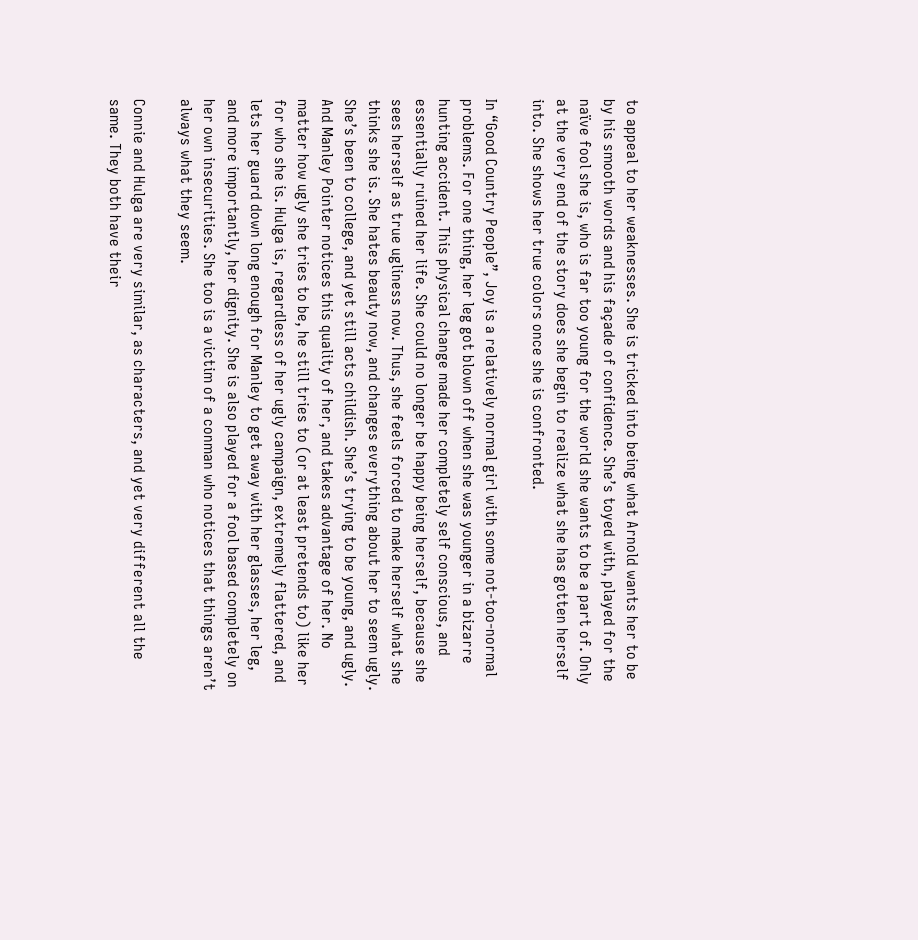to appeal to her weaknesses. She is tricked into being what Arnold wants her to be by his smooth words and his façade of confidence. She’s toyed with, played for the naïve fool she is, who is far too young for the world she wants to be a part of. Only at the very end of the story does she begin to realize what she has gotten herself into. She shows her true colors once she is confronted.

In “Good Country People”, Joy is a relatively normal girl with some not-too-normal problems. For one thing, her leg got blown off when she was younger in a bizarre hunting accident. This physical change made her completely self conscious, and essentially ruined her life. She could no longer be happy being herself, because she sees herself as true ugliness now. Thus, she feels forced to make herself what she thinks she is. She hates beauty now, and changes everything about her to seem ugly. She’s been to college, and yet still acts childish. She’s trying to be young, and ugly. And Manley Pointer notices this quality of her, and takes advantage of her. No matter how ugly she tries to be, he still tries to (or at least pretends to) like her for who she is. Hulga is, regardless of her ugly campaign, extremely flattered, and lets her guard down long enough for Manley to get away with her glasses, her leg, and more importantly, her dignity. She is also played for a fool based completely on her own insecurities. She too is a victim of a conman who notices that things aren’t always what they seem.

Connie and Hulga are very similar, as characters, and yet very different all the same. They both have their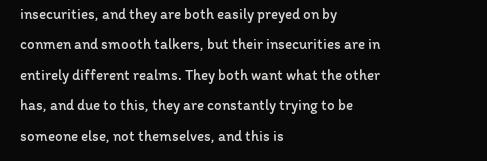insecurities, and they are both easily preyed on by conmen and smooth talkers, but their insecurities are in entirely different realms. They both want what the other has, and due to this, they are constantly trying to be someone else, not themselves, and this is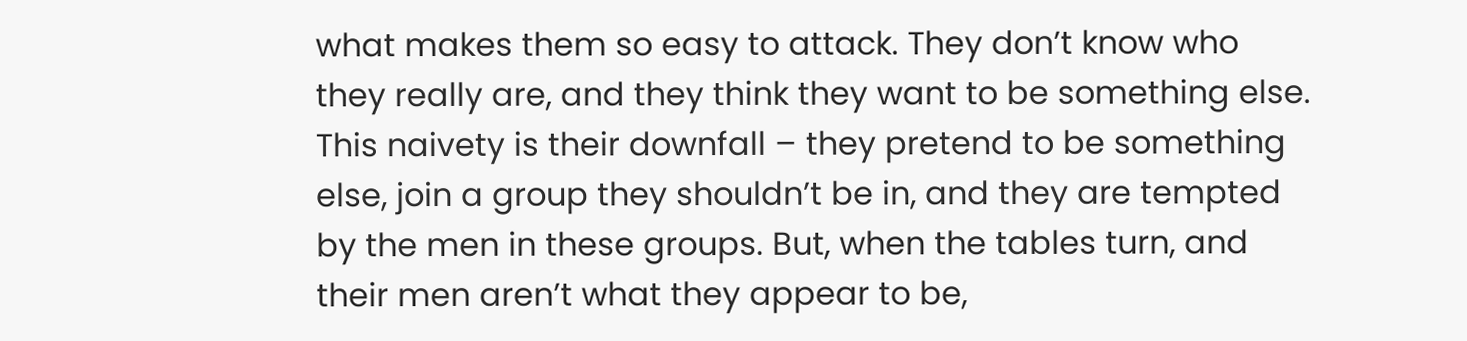what makes them so easy to attack. They don’t know who they really are, and they think they want to be something else. This naivety is their downfall – they pretend to be something else, join a group they shouldn’t be in, and they are tempted by the men in these groups. But, when the tables turn, and their men aren’t what they appear to be,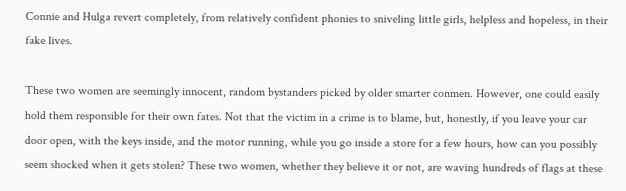Connie and Hulga revert completely, from relatively confident phonies to sniveling little girls, helpless and hopeless, in their fake lives.

These two women are seemingly innocent, random bystanders picked by older smarter conmen. However, one could easily hold them responsible for their own fates. Not that the victim in a crime is to blame, but, honestly, if you leave your car door open, with the keys inside, and the motor running, while you go inside a store for a few hours, how can you possibly seem shocked when it gets stolen? These two women, whether they believe it or not, are waving hundreds of flags at these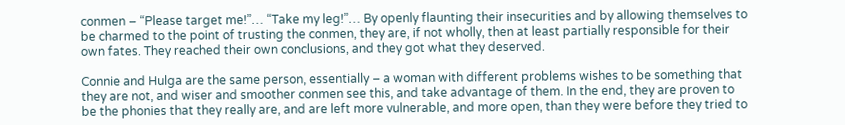conmen – “Please target me!”… “Take my leg!”… By openly flaunting their insecurities and by allowing themselves to be charmed to the point of trusting the conmen, they are, if not wholly, then at least partially responsible for their own fates. They reached their own conclusions, and they got what they deserved.

Connie and Hulga are the same person, essentially – a woman with different problems wishes to be something that they are not, and wiser and smoother conmen see this, and take advantage of them. In the end, they are proven to be the phonies that they really are, and are left more vulnerable, and more open, than they were before they tried to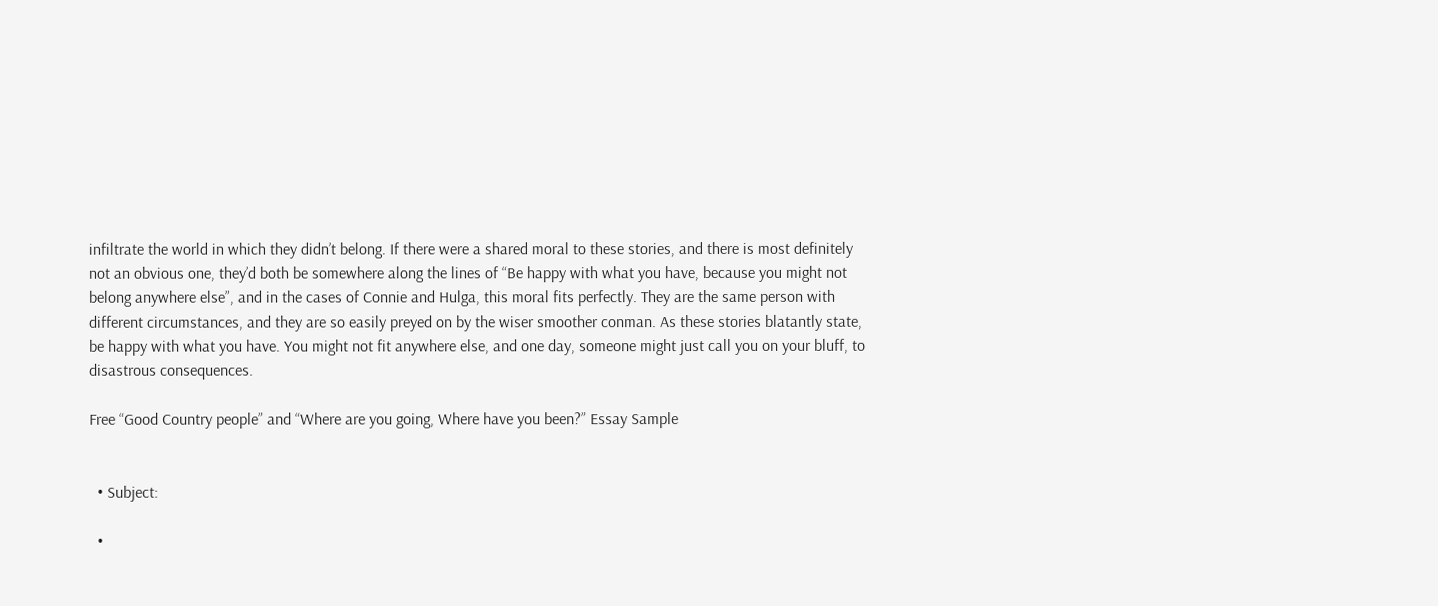infiltrate the world in which they didn’t belong. If there were a shared moral to these stories, and there is most definitely not an obvious one, they’d both be somewhere along the lines of “Be happy with what you have, because you might not belong anywhere else”, and in the cases of Connie and Hulga, this moral fits perfectly. They are the same person with different circumstances, and they are so easily preyed on by the wiser smoother conman. As these stories blatantly state, be happy with what you have. You might not fit anywhere else, and one day, someone might just call you on your bluff, to disastrous consequences.

Free “Good Country people” and “Where are you going, Where have you been?” Essay Sample


  • Subject:

  •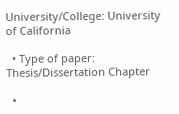University/College: University of California

  • Type of paper: Thesis/Dissertation Chapter

  •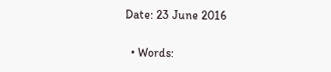Date: 23 June 2016

  • Words: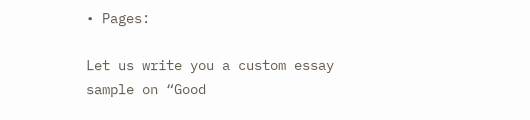• Pages:

Let us write you a custom essay sample on “Good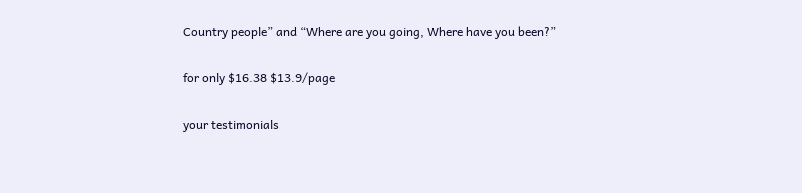Country people” and “Where are you going, Where have you been?”

for only $16.38 $13.9/page

your testimonials